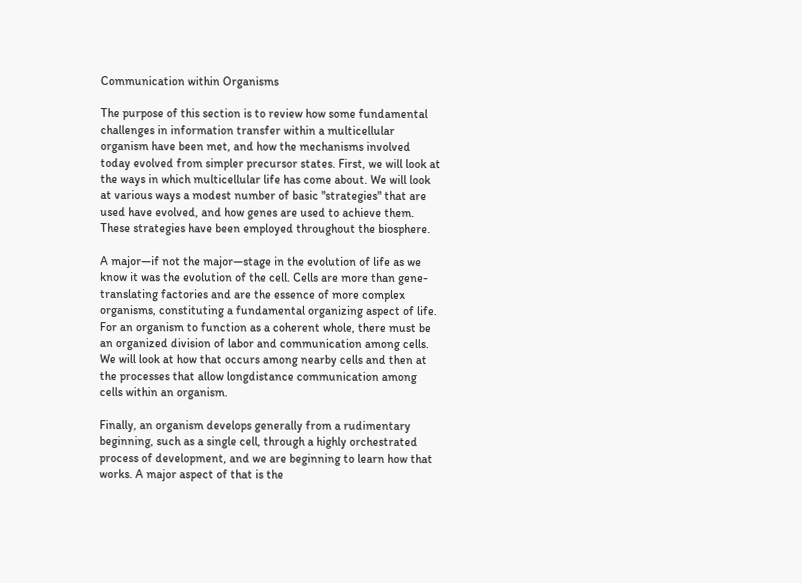Communication within Organisms

The purpose of this section is to review how some fundamental challenges in information transfer within a multicellular organism have been met, and how the mechanisms involved today evolved from simpler precursor states. First, we will look at the ways in which multicellular life has come about. We will look at various ways a modest number of basic "strategies" that are used have evolved, and how genes are used to achieve them. These strategies have been employed throughout the biosphere.

A major—if not the major—stage in the evolution of life as we know it was the evolution of the cell. Cells are more than gene-translating factories and are the essence of more complex organisms, constituting a fundamental organizing aspect of life. For an organism to function as a coherent whole, there must be an organized division of labor and communication among cells. We will look at how that occurs among nearby cells and then at the processes that allow longdistance communication among cells within an organism.

Finally, an organism develops generally from a rudimentary beginning, such as a single cell, through a highly orchestrated process of development, and we are beginning to learn how that works. A major aspect of that is the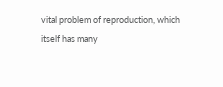vital problem of reproduction, which itself has many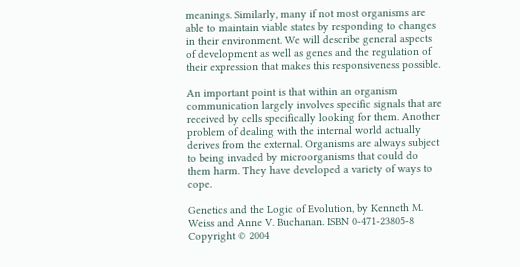meanings. Similarly, many if not most organisms are able to maintain viable states by responding to changes in their environment. We will describe general aspects of development as well as genes and the regulation of their expression that makes this responsiveness possible.

An important point is that within an organism communication largely involves specific signals that are received by cells specifically looking for them. Another problem of dealing with the internal world actually derives from the external. Organisms are always subject to being invaded by microorganisms that could do them harm. They have developed a variety of ways to cope.

Genetics and the Logic of Evolution, by Kenneth M. Weiss and Anne V. Buchanan. ISBN 0-471-23805-8 Copyright © 2004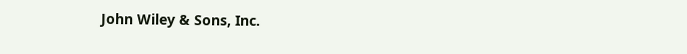John Wiley & Sons, Inc.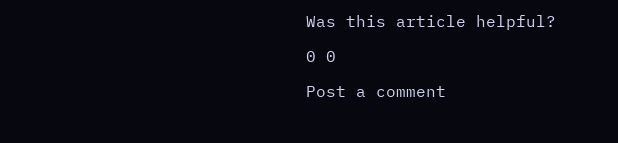Was this article helpful?

0 0

Post a comment